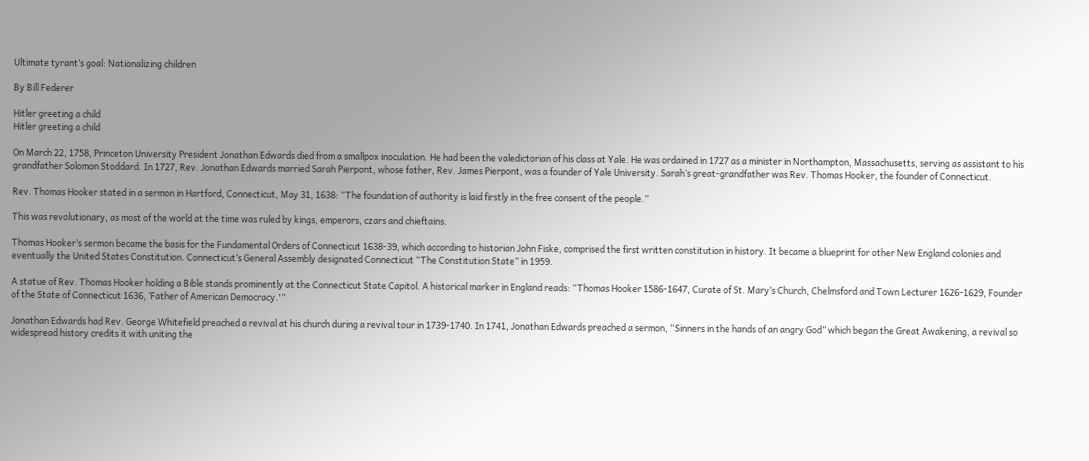Ultimate tyrant’s goal: Nationalizing children

By Bill Federer

Hitler greeting a child
Hitler greeting a child

On March 22, 1758, Princeton University President Jonathan Edwards died from a smallpox inoculation. He had been the valedictorian of his class at Yale. He was ordained in 1727 as a minister in Northampton, Massachusetts, serving as assistant to his grandfather Solomon Stoddard. In 1727, Rev. Jonathan Edwards married Sarah Pierpont, whose father, Rev. James Pierpont, was a founder of Yale University. Sarah’s great-grandfather was Rev. Thomas Hooker, the founder of Connecticut.

Rev. Thomas Hooker stated in a sermon in Hartford, Connecticut, May 31, 1638: “The foundation of authority is laid firstly in the free consent of the people.”

This was revolutionary, as most of the world at the time was ruled by kings, emperors, czars and chieftains.

Thomas Hooker’s sermon became the basis for the Fundamental Orders of Connecticut 1638-39, which according to historian John Fiske, comprised the first written constitution in history. It became a blueprint for other New England colonies and eventually the United States Constitution. Connecticut’s General Assembly designated Connecticut “The Constitution State” in 1959.

A statue of Rev. Thomas Hooker holding a Bible stands prominently at the Connecticut State Capitol. A historical marker in England reads: “Thomas Hooker 1586-1647, Curate of St. Mary’s Church, Chelmsford and Town Lecturer 1626-1629, Founder of the State of Connecticut 1636, ‘Father of American Democracy.'”

Jonathan Edwards had Rev. George Whitefield preached a revival at his church during a revival tour in 1739-1740. In 1741, Jonathan Edwards preached a sermon, “Sinners in the hands of an angry God” which began the Great Awakening, a revival so widespread history credits it with uniting the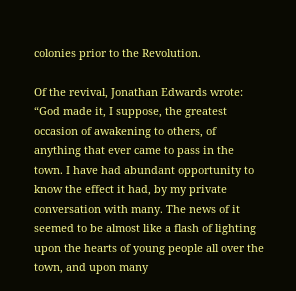colonies prior to the Revolution.

Of the revival, Jonathan Edwards wrote: “God made it, I suppose, the greatest occasion of awakening to others, of anything that ever came to pass in the town. I have had abundant opportunity to know the effect it had, by my private conversation with many. The news of it seemed to be almost like a flash of lighting upon the hearts of young people all over the town, and upon many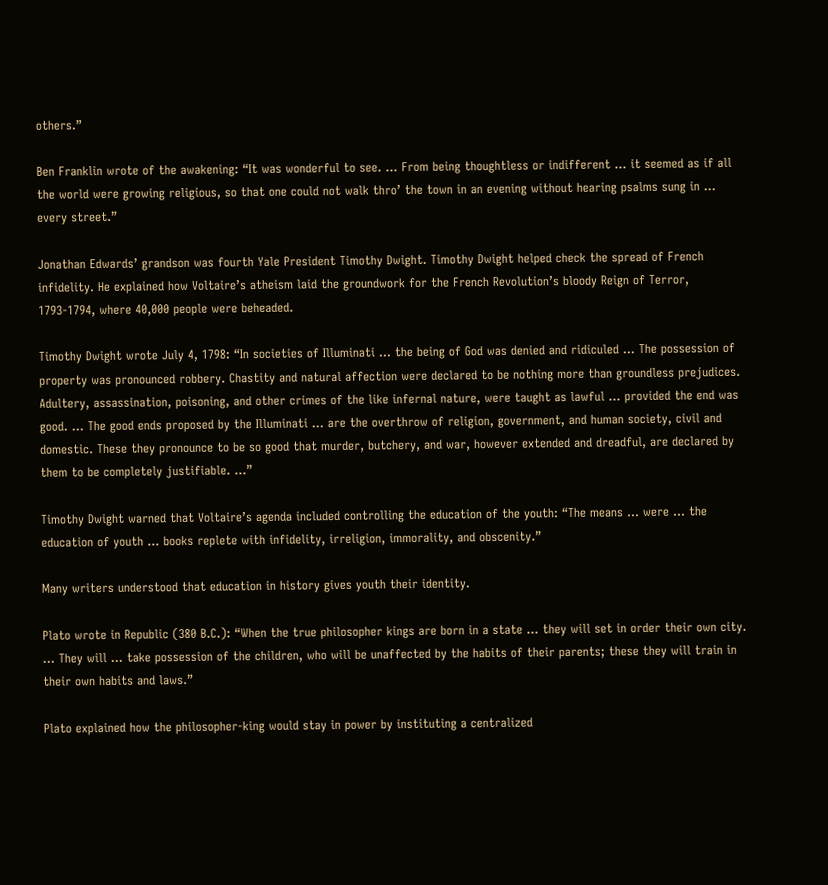others.”

Ben Franklin wrote of the awakening: “It was wonderful to see. … From being thoughtless or indifferent … it seemed as if all the world were growing religious, so that one could not walk thro’ the town in an evening without hearing psalms sung in … every street.”

Jonathan Edwards’ grandson was fourth Yale President Timothy Dwight. Timothy Dwight helped check the spread of French infidelity. He explained how Voltaire’s atheism laid the groundwork for the French Revolution’s bloody Reign of Terror, 1793-1794, where 40,000 people were beheaded.

Timothy Dwight wrote July 4, 1798: “In societies of Illuminati … the being of God was denied and ridiculed … The possession of property was pronounced robbery. Chastity and natural affection were declared to be nothing more than groundless prejudices. Adultery, assassination, poisoning, and other crimes of the like infernal nature, were taught as lawful … provided the end was good. … The good ends proposed by the Illuminati … are the overthrow of religion, government, and human society, civil and domestic. These they pronounce to be so good that murder, butchery, and war, however extended and dreadful, are declared by them to be completely justifiable. …”

Timothy Dwight warned that Voltaire’s agenda included controlling the education of the youth: “The means … were … the education of youth … books replete with infidelity, irreligion, immorality, and obscenity.”

Many writers understood that education in history gives youth their identity.

Plato wrote in Republic (380 B.C.): “When the true philosopher kings are born in a state … they will set in order their own city. … They will … take possession of the children, who will be unaffected by the habits of their parents; these they will train in their own habits and laws.”

Plato explained how the philosopher-king would stay in power by instituting a centralized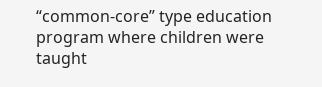“common-core” type education program where children were taught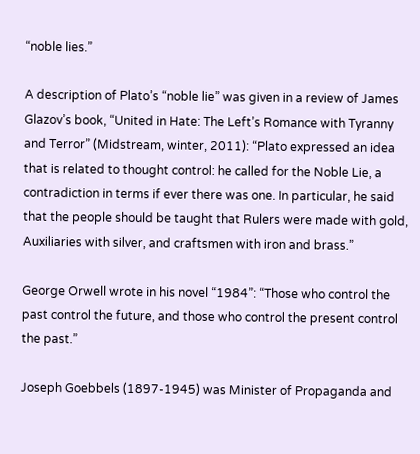“noble lies.”

A description of Plato’s “noble lie” was given in a review of James Glazov’s book, “United in Hate: The Left’s Romance with Tyranny and Terror” (Midstream, winter, 2011): “Plato expressed an idea that is related to thought control: he called for the Noble Lie, a contradiction in terms if ever there was one. In particular, he said that the people should be taught that Rulers were made with gold, Auxiliaries with silver, and craftsmen with iron and brass.”

George Orwell wrote in his novel “1984”: “Those who control the past control the future, and those who control the present control the past.”

Joseph Goebbels (1897-1945) was Minister of Propaganda and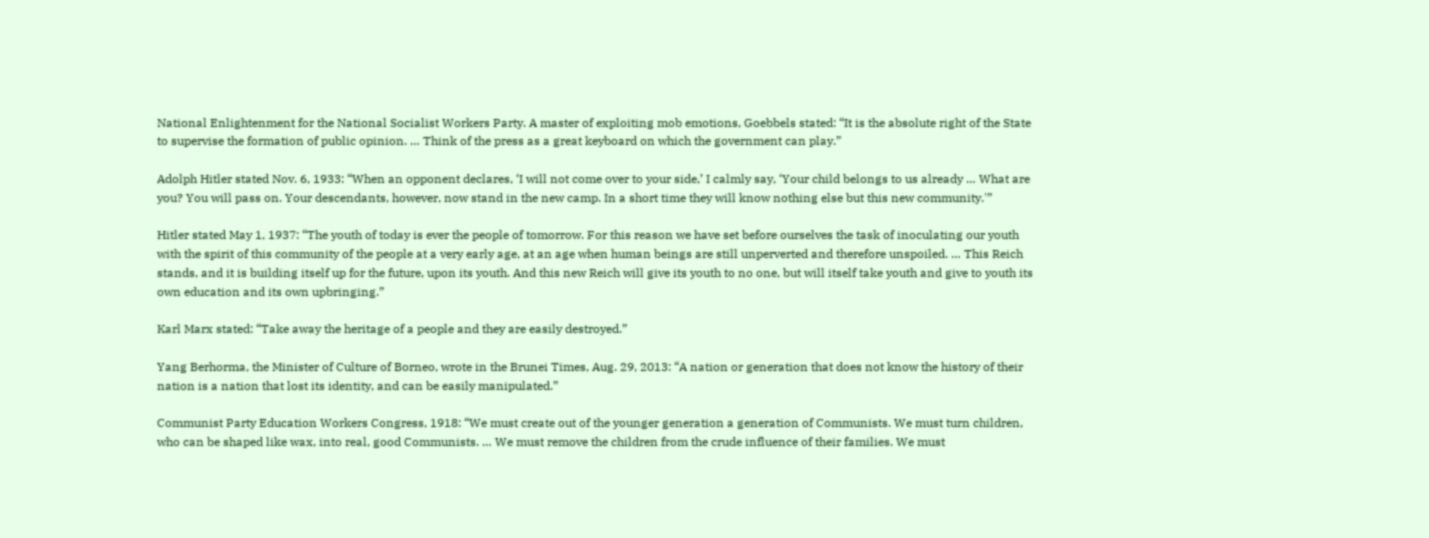National Enlightenment for the National Socialist Workers Party. A master of exploiting mob emotions, Goebbels stated: “It is the absolute right of the State to supervise the formation of public opinion. … Think of the press as a great keyboard on which the government can play.”

Adolph Hitler stated Nov. 6, 1933: “When an opponent declares, ‘I will not come over to your side,’ I calmly say, ‘Your child belongs to us already … What are you? You will pass on. Your descendants, however, now stand in the new camp. In a short time they will know nothing else but this new community.'”

Hitler stated May 1, 1937: “The youth of today is ever the people of tomorrow. For this reason we have set before ourselves the task of inoculating our youth with the spirit of this community of the people at a very early age, at an age when human beings are still unperverted and therefore unspoiled. … This Reich stands, and it is building itself up for the future, upon its youth. And this new Reich will give its youth to no one, but will itself take youth and give to youth its own education and its own upbringing.”

Karl Marx stated: “Take away the heritage of a people and they are easily destroyed.”

Yang Berhorma, the Minister of Culture of Borneo, wrote in the Brunei Times, Aug. 29, 2013: “A nation or generation that does not know the history of their nation is a nation that lost its identity, and can be easily manipulated.”

Communist Party Education Workers Congress, 1918: “We must create out of the younger generation a generation of Communists. We must turn children, who can be shaped like wax, into real, good Communists. … We must remove the children from the crude influence of their families. We must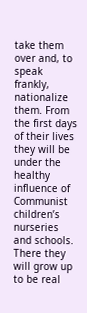take them over and, to speak frankly, nationalize them. From the first days of their lives they will be under the healthy influence of Communist children’s nurseries and schools. There they will grow up to be real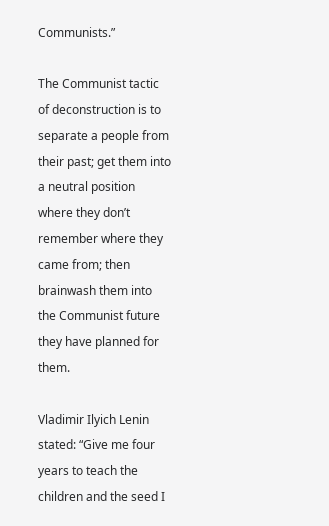Communists.”

The Communist tactic of deconstruction is to separate a people from their past; get them into a neutral position where they don’t remember where they came from; then brainwash them into the Communist future they have planned for them.

Vladimir Ilyich Lenin stated: “Give me four years to teach the children and the seed I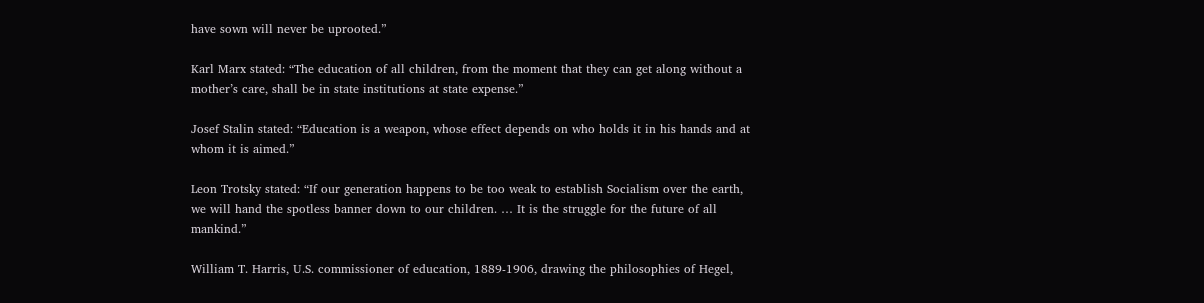have sown will never be uprooted.”

Karl Marx stated: “The education of all children, from the moment that they can get along without a mother’s care, shall be in state institutions at state expense.”

Josef Stalin stated: “Education is a weapon, whose effect depends on who holds it in his hands and at whom it is aimed.”

Leon Trotsky stated: “If our generation happens to be too weak to establish Socialism over the earth, we will hand the spotless banner down to our children. … It is the struggle for the future of all mankind.”

William T. Harris, U.S. commissioner of education, 1889-1906, drawing the philosophies of Hegel,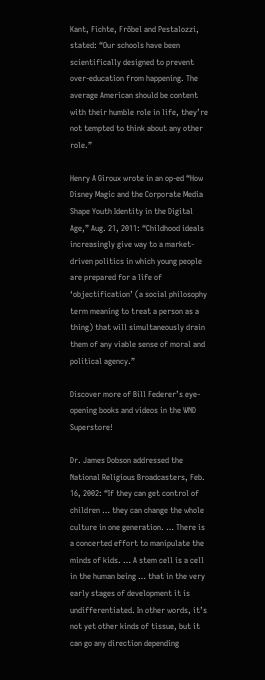Kant, Fichte, Fröbel and Pestalozzi, stated: “Our schools have been scientifically designed to prevent over-education from happening. The average American should be content with their humble role in life, they’re not tempted to think about any other role.”

Henry A Giroux wrote in an op-ed “How Disney Magic and the Corporate Media Shape Youth Identity in the Digital Age,” Aug. 21, 2011: “Childhood ideals increasingly give way to a market-driven politics in which young people are prepared for a life of ‘objectification’ (a social philosophy term meaning to treat a person as a thing) that will simultaneously drain them of any viable sense of moral and political agency.”

Discover more of Bill Federer’s eye-opening books and videos in the WND Superstore!

Dr. James Dobson addressed the National Religious Broadcasters, Feb. 16, 2002: “If they can get control of children … they can change the whole culture in one generation. … There is a concerted effort to manipulate the minds of kids. … A stem cell is a cell in the human being … that in the very early stages of development it is undifferentiated. In other words, it’s not yet other kinds of tissue, but it can go any direction depending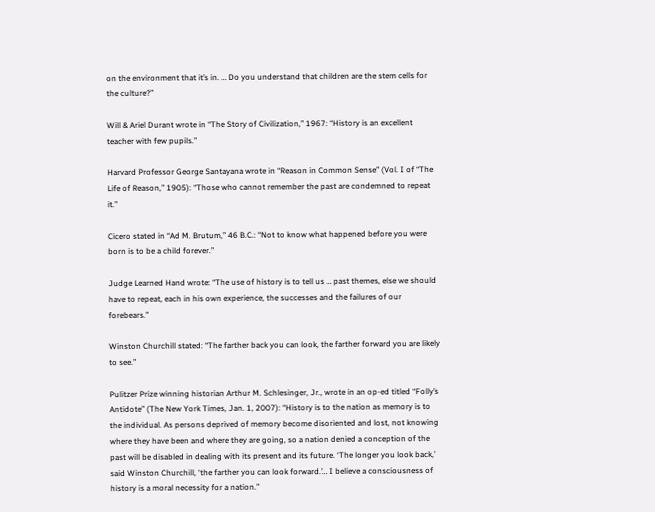on the environment that it’s in. … Do you understand that children are the stem cells for the culture?”

Will & Ariel Durant wrote in “The Story of Civilization,” 1967: “History is an excellent teacher with few pupils.”

Harvard Professor George Santayana wrote in “Reason in Common Sense” (Vol. I of “The Life of Reason,” 1905): “Those who cannot remember the past are condemned to repeat it.”

Cicero stated in “Ad M. Brutum,” 46 B.C.: “Not to know what happened before you were born is to be a child forever.”

Judge Learned Hand wrote: “The use of history is to tell us … past themes, else we should have to repeat, each in his own experience, the successes and the failures of our forebears.”

Winston Churchill stated: “The farther back you can look, the farther forward you are likely to see.”

Pulitzer Prize winning historian Arthur M. Schlesinger, Jr., wrote in an op-ed titled “Folly’s Antidote” (The New York Times, Jan. 1, 2007): “History is to the nation as memory is to the individual. As persons deprived of memory become disoriented and lost, not knowing where they have been and where they are going, so a nation denied a conception of the past will be disabled in dealing with its present and its future. ‘The longer you look back,’ said Winston Churchill, ‘the farther you can look forward.’… I believe a consciousness of history is a moral necessity for a nation.”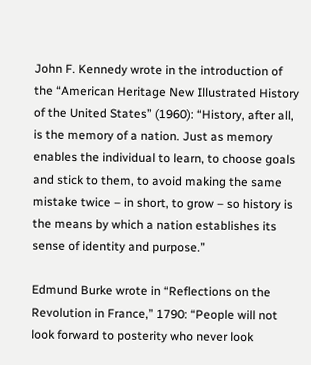John F. Kennedy wrote in the introduction of the “American Heritage New Illustrated History of the United States” (1960): “History, after all, is the memory of a nation. Just as memory enables the individual to learn, to choose goals and stick to them, to avoid making the same mistake twice – in short, to grow – so history is the means by which a nation establishes its sense of identity and purpose.”

Edmund Burke wrote in “Reflections on the Revolution in France,” 1790: “People will not look forward to posterity who never look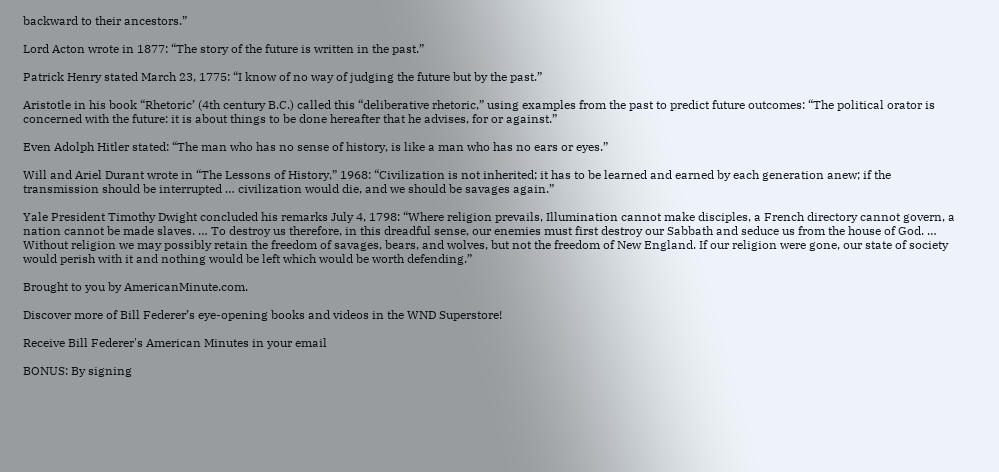backward to their ancestors.”

Lord Acton wrote in 1877: “The story of the future is written in the past.”

Patrick Henry stated March 23, 1775: “I know of no way of judging the future but by the past.”

Aristotle in his book “Rhetoric’ (4th century B.C.) called this “deliberative rhetoric,” using examples from the past to predict future outcomes: “The political orator is concerned with the future: it is about things to be done hereafter that he advises, for or against.”

Even Adolph Hitler stated: “The man who has no sense of history, is like a man who has no ears or eyes.”

Will and Ariel Durant wrote in “The Lessons of History,” 1968: “Civilization is not inherited; it has to be learned and earned by each generation anew; if the transmission should be interrupted … civilization would die, and we should be savages again.”

Yale President Timothy Dwight concluded his remarks July 4, 1798: “Where religion prevails, Illumination cannot make disciples, a French directory cannot govern, a nation cannot be made slaves. … To destroy us therefore, in this dreadful sense, our enemies must first destroy our Sabbath and seduce us from the house of God. … Without religion we may possibly retain the freedom of savages, bears, and wolves, but not the freedom of New England. If our religion were gone, our state of society would perish with it and nothing would be left which would be worth defending.”

Brought to you by AmericanMinute.com.

Discover more of Bill Federer’s eye-opening books and videos in the WND Superstore!

Receive Bill Federer's American Minutes in your email

BONUS: By signing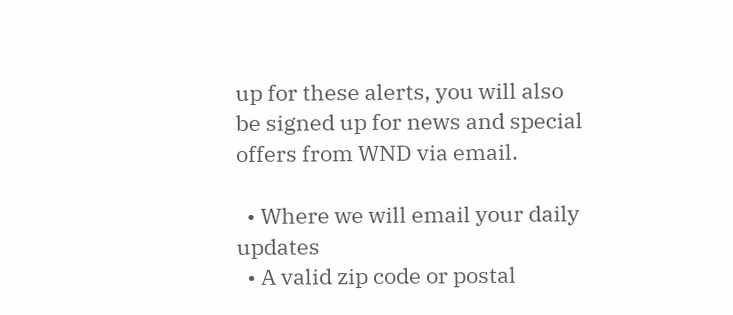up for these alerts, you will also be signed up for news and special offers from WND via email.

  • Where we will email your daily updates
  • A valid zip code or postal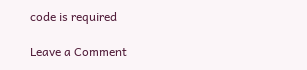code is required

Leave a Comment